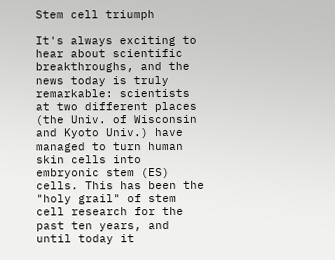Stem cell triumph

It's always exciting to hear about scientific breakthroughs, and the news today is truly remarkable: scientists at two different places (the Univ. of Wisconsin and Kyoto Univ.) have managed to turn human skin cells into embryonic stem (ES) cells. This has been the "holy grail" of stem cell research for the past ten years, and until today it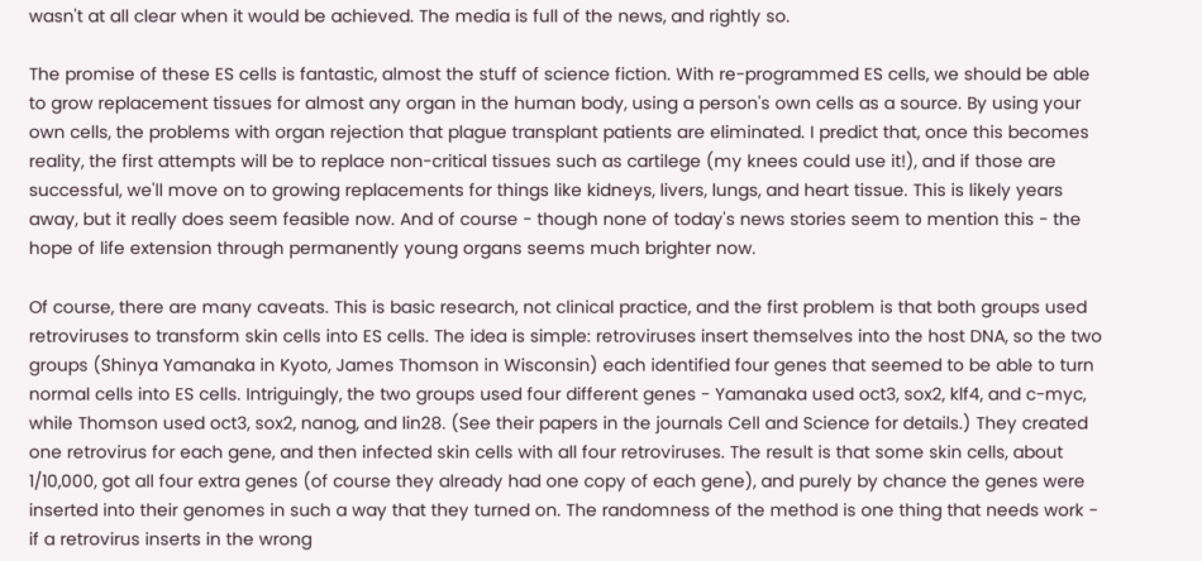wasn't at all clear when it would be achieved. The media is full of the news, and rightly so.

The promise of these ES cells is fantastic, almost the stuff of science fiction. With re-programmed ES cells, we should be able to grow replacement tissues for almost any organ in the human body, using a person's own cells as a source. By using your own cells, the problems with organ rejection that plague transplant patients are eliminated. I predict that, once this becomes reality, the first attempts will be to replace non-critical tissues such as cartilege (my knees could use it!), and if those are successful, we'll move on to growing replacements for things like kidneys, livers, lungs, and heart tissue. This is likely years away, but it really does seem feasible now. And of course - though none of today's news stories seem to mention this - the hope of life extension through permanently young organs seems much brighter now.

Of course, there are many caveats. This is basic research, not clinical practice, and the first problem is that both groups used retroviruses to transform skin cells into ES cells. The idea is simple: retroviruses insert themselves into the host DNA, so the two groups (Shinya Yamanaka in Kyoto, James Thomson in Wisconsin) each identified four genes that seemed to be able to turn normal cells into ES cells. Intriguingly, the two groups used four different genes - Yamanaka used oct3, sox2, klf4, and c-myc, while Thomson used oct3, sox2, nanog, and lin28. (See their papers in the journals Cell and Science for details.) They created one retrovirus for each gene, and then infected skin cells with all four retroviruses. The result is that some skin cells, about 1/10,000, got all four extra genes (of course they already had one copy of each gene), and purely by chance the genes were inserted into their genomes in such a way that they turned on. The randomness of the method is one thing that needs work - if a retrovirus inserts in the wrong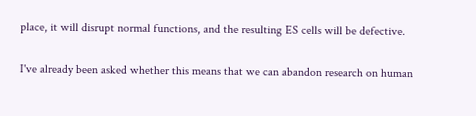place, it will disrupt normal functions, and the resulting ES cells will be defective.

I've already been asked whether this means that we can abandon research on human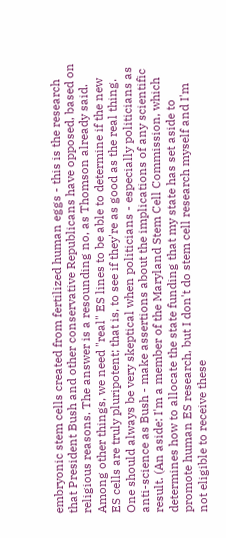embryonic stem cells created from fertilized human eggs - this is the research that President Bush and other conservative Republicans have opposed, based on religious reasons. The answer is a resounding no, as Thomson already said. Among other things, we need "real" ES lines to be able to determine if the new ES cells are truly pluripotent; that is, to see if they're as good as the real thing. One should always be very skeptical when politicians - especially politicians as anti-science as Bush - make assertions about the implications of any scientific result. (An aside: I'm a member of the Maryland Stem Cell Commission, which determines how to allocate the state funding that my state has set aside to promote human ES research, but I don't do stem cell research myself and I'm not eligible to receive these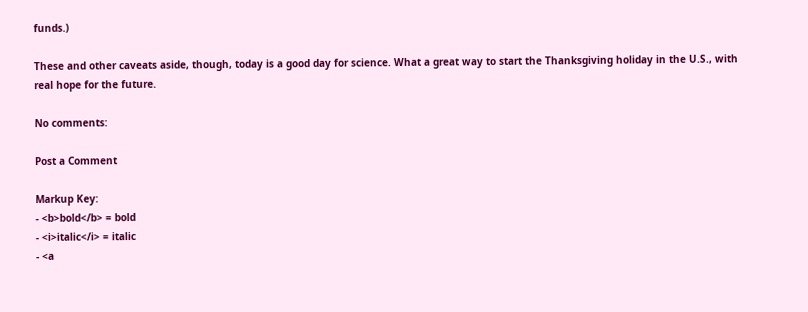funds.)

These and other caveats aside, though, today is a good day for science. What a great way to start the Thanksgiving holiday in the U.S., with real hope for the future.

No comments:

Post a Comment

Markup Key:
- <b>bold</b> = bold
- <i>italic</i> = italic
- <a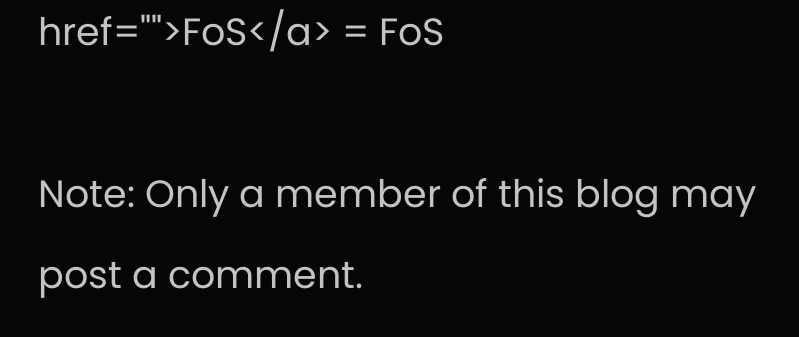href="">FoS</a> = FoS

Note: Only a member of this blog may post a comment.